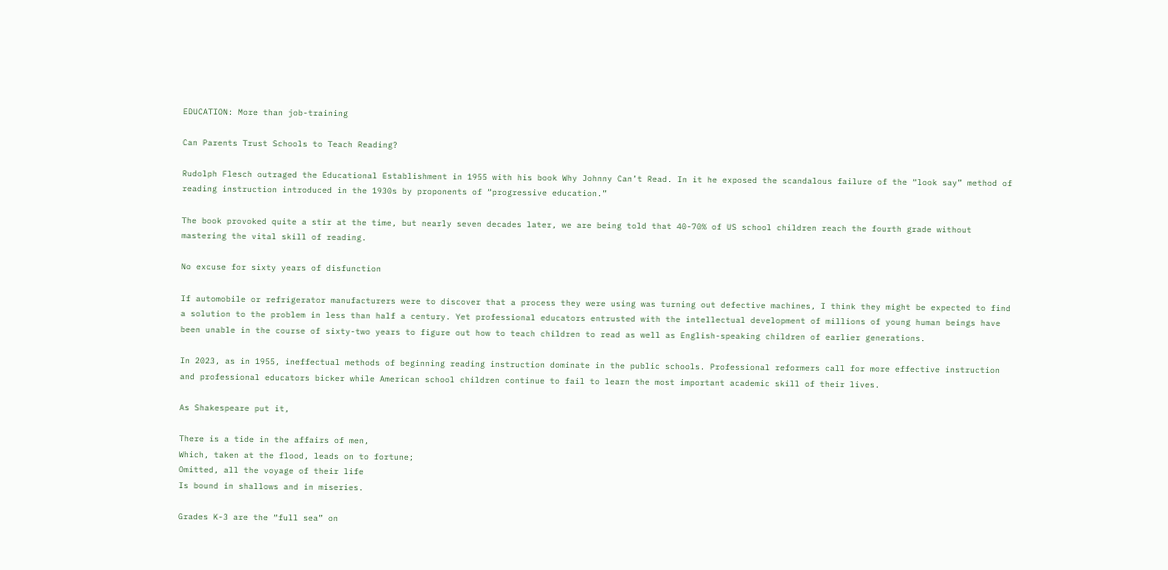EDUCATION: More than job-training

Can Parents Trust Schools to Teach Reading?

Rudolph Flesch outraged the Educational Establishment in 1955 with his book Why Johnny Can’t Read. In it he exposed the scandalous failure of the “look say” method of reading instruction introduced in the 1930s by proponents of “progressive education.”

The book provoked quite a stir at the time, but nearly seven decades later, we are being told that 40-70% of US school children reach the fourth grade without mastering the vital skill of reading.

No excuse for sixty years of disfunction

If automobile or refrigerator manufacturers were to discover that a process they were using was turning out defective machines, I think they might be expected to find a solution to the problem in less than half a century. Yet professional educators entrusted with the intellectual development of millions of young human beings have been unable in the course of sixty-two years to figure out how to teach children to read as well as English-speaking children of earlier generations.

In 2023, as in 1955, ineffectual methods of beginning reading instruction dominate in the public schools. Professional reformers call for more effective instruction and professional educators bicker while American school children continue to fail to learn the most important academic skill of their lives.

As Shakespeare put it,

There is a tide in the affairs of men,
Which, taken at the flood, leads on to fortune;
Omitted, all the voyage of their life
Is bound in shallows and in miseries.

Grades K-3 are the “full sea” on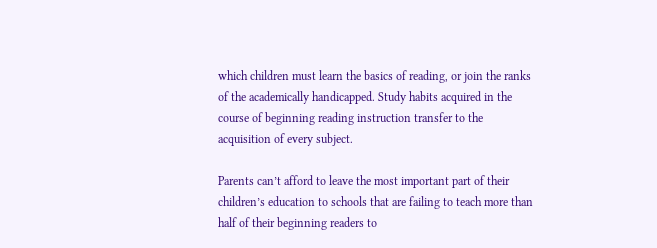which children must learn the basics of reading, or join the ranks of the academically handicapped. Study habits acquired in the course of beginning reading instruction transfer to the acquisition of every subject.

Parents can’t afford to leave the most important part of their children’s education to schools that are failing to teach more than half of their beginning readers to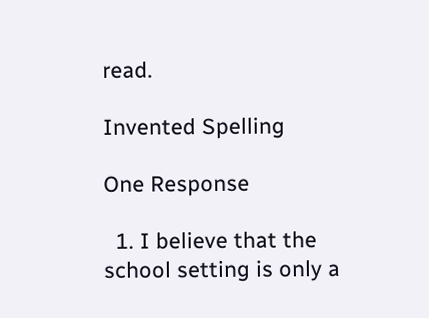read.

Invented Spelling

One Response

  1. I believe that the school setting is only a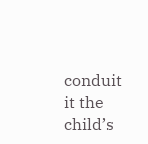conduit it the child’s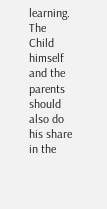learning. The Child himself and the parents should also do his share in the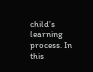child’s learning process. In this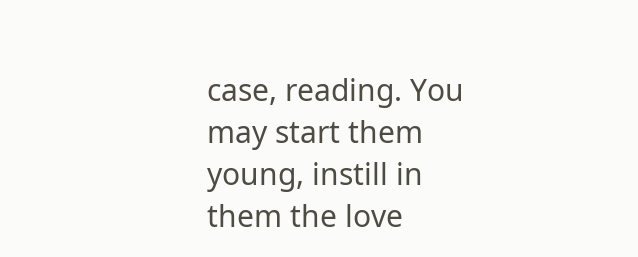case, reading. You may start them young, instill in them the love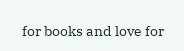for books and love for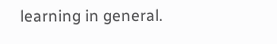learning in general.